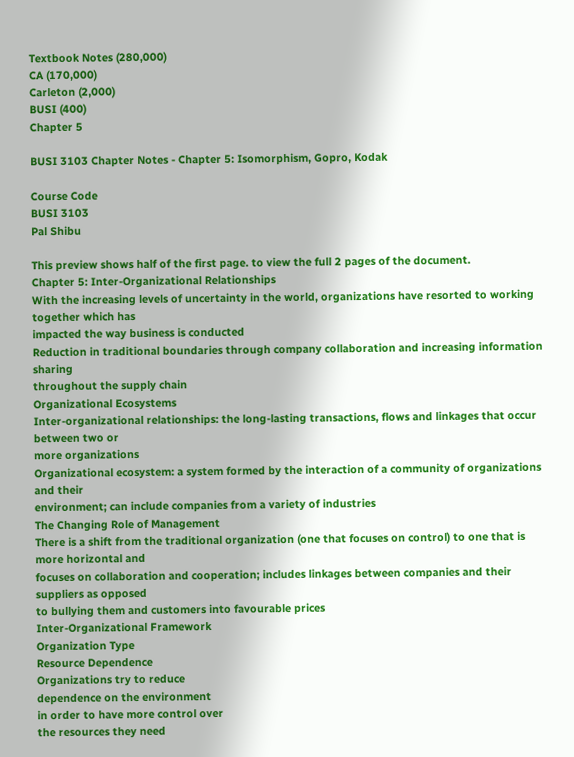Textbook Notes (280,000)
CA (170,000)
Carleton (2,000)
BUSI (400)
Chapter 5

BUSI 3103 Chapter Notes - Chapter 5: Isomorphism, Gopro, Kodak

Course Code
BUSI 3103
Pal Shibu

This preview shows half of the first page. to view the full 2 pages of the document.
Chapter 5: Inter-Organizational Relationships
With the increasing levels of uncertainty in the world, organizations have resorted to working together which has
impacted the way business is conducted
Reduction in traditional boundaries through company collaboration and increasing information sharing
throughout the supply chain
Organizational Ecosystems
Inter-organizational relationships: the long-lasting transactions, flows and linkages that occur between two or
more organizations
Organizational ecosystem: a system formed by the interaction of a community of organizations and their
environment; can include companies from a variety of industries
The Changing Role of Management
There is a shift from the traditional organization (one that focuses on control) to one that is more horizontal and
focuses on collaboration and cooperation; includes linkages between companies and their suppliers as opposed
to bullying them and customers into favourable prices
Inter-Organizational Framework
Organization Type
Resource Dependence
Organizations try to reduce
dependence on the environment
in order to have more control over
the resources they need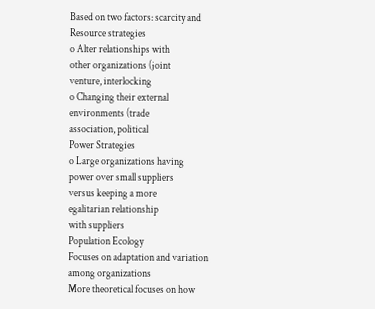Based on two factors: scarcity and
Resource strategies
o Alter relationships with
other organizations (joint
venture, interlocking
o Changing their external
environments (trade
association, political
Power Strategies
o Large organizations having
power over small suppliers
versus keeping a more
egalitarian relationship
with suppliers
Population Ecology
Focuses on adaptation and variation
among organizations
More theoretical focuses on how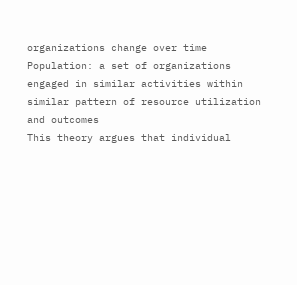organizations change over time
Population: a set of organizations
engaged in similar activities within
similar pattern of resource utilization
and outcomes
This theory argues that individual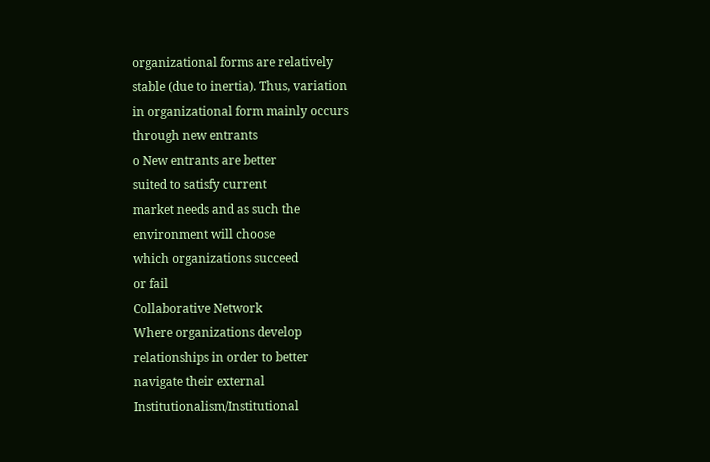organizational forms are relatively
stable (due to inertia). Thus, variation
in organizational form mainly occurs
through new entrants
o New entrants are better
suited to satisfy current
market needs and as such the
environment will choose
which organizations succeed
or fail
Collaborative Network
Where organizations develop
relationships in order to better
navigate their external
Institutionalism/Institutional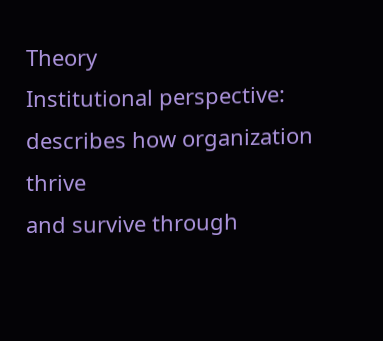Theory
Institutional perspective:
describes how organization thrive
and survive through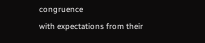congruence
with expectations from their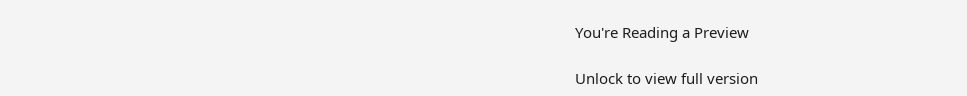You're Reading a Preview

Unlock to view full version